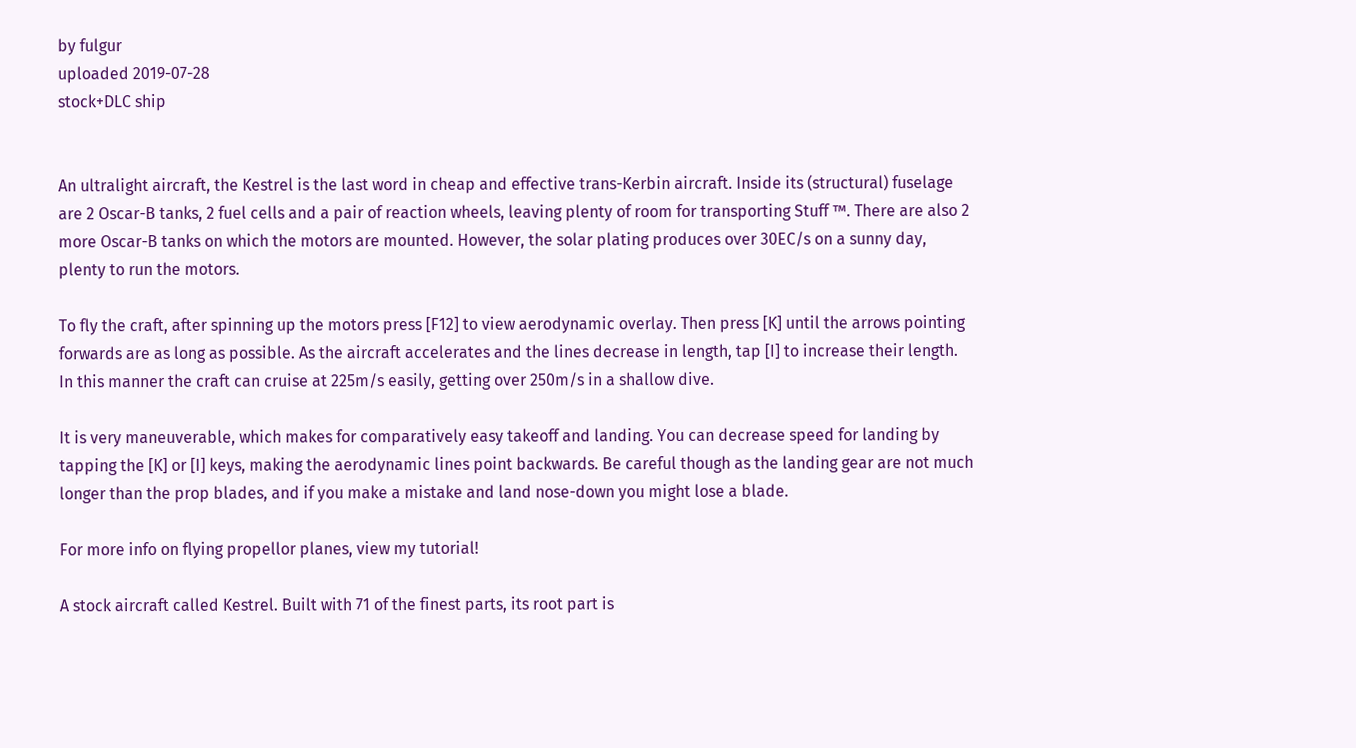by fulgur
uploaded 2019-07-28
stock+DLC ship


An ultralight aircraft, the Kestrel is the last word in cheap and effective trans-Kerbin aircraft. Inside its (structural) fuselage are 2 Oscar-B tanks, 2 fuel cells and a pair of reaction wheels, leaving plenty of room for transporting Stuff ™. There are also 2 more Oscar-B tanks on which the motors are mounted. However, the solar plating produces over 30EC/s on a sunny day, plenty to run the motors.

To fly the craft, after spinning up the motors press [F12] to view aerodynamic overlay. Then press [K] until the arrows pointing forwards are as long as possible. As the aircraft accelerates and the lines decrease in length, tap [I] to increase their length. In this manner the craft can cruise at 225m/s easily, getting over 250m/s in a shallow dive.

It is very maneuverable, which makes for comparatively easy takeoff and landing. You can decrease speed for landing by tapping the [K] or [I] keys, making the aerodynamic lines point backwards. Be careful though as the landing gear are not much longer than the prop blades, and if you make a mistake and land nose-down you might lose a blade.

For more info on flying propellor planes, view my tutorial!

A stock aircraft called Kestrel. Built with 71 of the finest parts, its root part is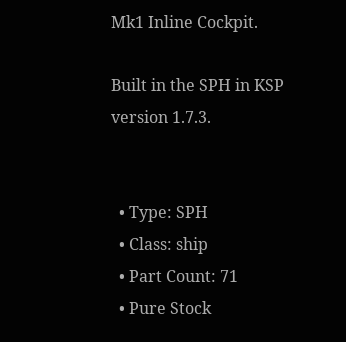Mk1 Inline Cockpit.

Built in the SPH in KSP version 1.7.3.


  • Type: SPH
  • Class: ship
  • Part Count: 71
  • Pure Stock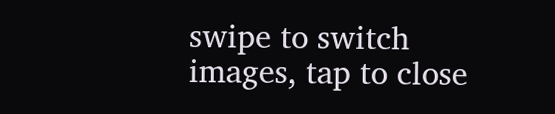swipe to switch images, tap to close